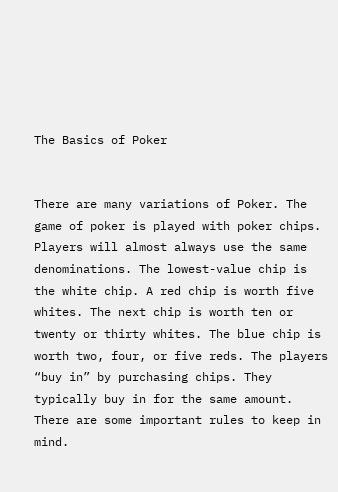The Basics of Poker


There are many variations of Poker. The game of poker is played with poker chips. Players will almost always use the same denominations. The lowest-value chip is the white chip. A red chip is worth five whites. The next chip is worth ten or twenty or thirty whites. The blue chip is worth two, four, or five reds. The players “buy in” by purchasing chips. They typically buy in for the same amount. There are some important rules to keep in mind.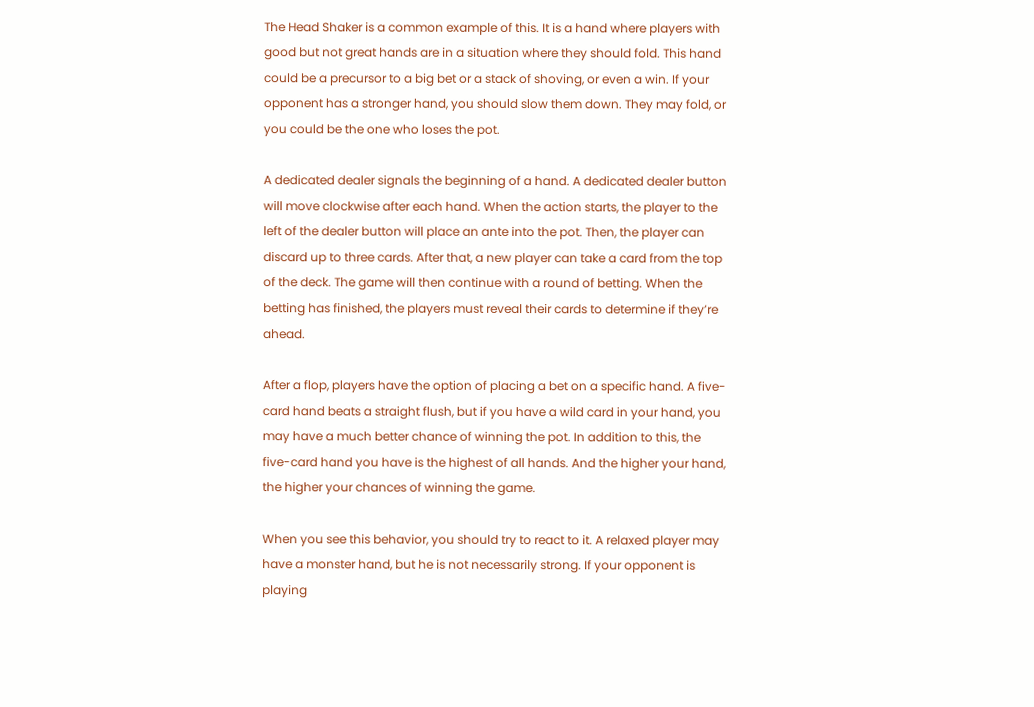The Head Shaker is a common example of this. It is a hand where players with good but not great hands are in a situation where they should fold. This hand could be a precursor to a big bet or a stack of shoving, or even a win. If your opponent has a stronger hand, you should slow them down. They may fold, or you could be the one who loses the pot.

A dedicated dealer signals the beginning of a hand. A dedicated dealer button will move clockwise after each hand. When the action starts, the player to the left of the dealer button will place an ante into the pot. Then, the player can discard up to three cards. After that, a new player can take a card from the top of the deck. The game will then continue with a round of betting. When the betting has finished, the players must reveal their cards to determine if they’re ahead.

After a flop, players have the option of placing a bet on a specific hand. A five-card hand beats a straight flush, but if you have a wild card in your hand, you may have a much better chance of winning the pot. In addition to this, the five-card hand you have is the highest of all hands. And the higher your hand, the higher your chances of winning the game.

When you see this behavior, you should try to react to it. A relaxed player may have a monster hand, but he is not necessarily strong. If your opponent is playing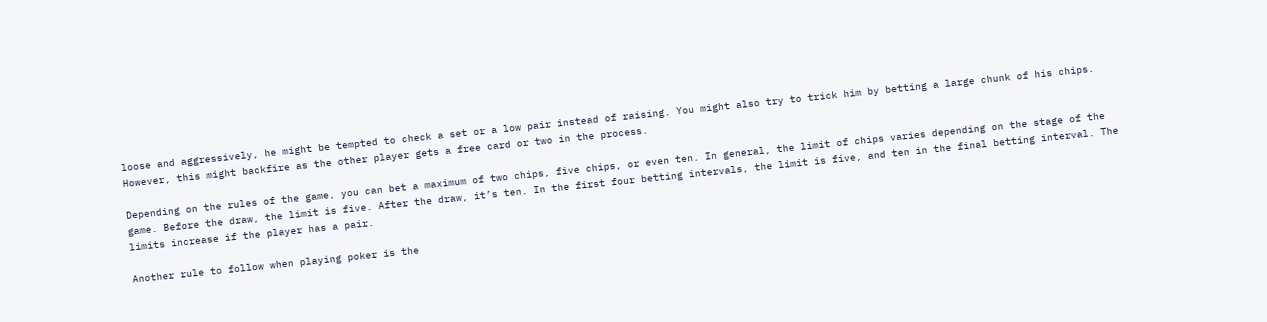loose and aggressively, he might be tempted to check a set or a low pair instead of raising. You might also try to trick him by betting a large chunk of his chips. However, this might backfire as the other player gets a free card or two in the process.

Depending on the rules of the game, you can bet a maximum of two chips, five chips, or even ten. In general, the limit of chips varies depending on the stage of the game. Before the draw, the limit is five. After the draw, it’s ten. In the first four betting intervals, the limit is five, and ten in the final betting interval. The limits increase if the player has a pair.

Another rule to follow when playing poker is the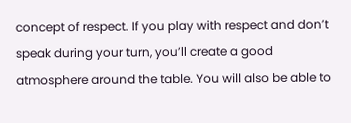concept of respect. If you play with respect and don’t speak during your turn, you’ll create a good atmosphere around the table. You will also be able to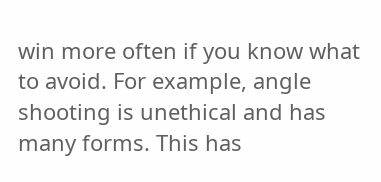win more often if you know what to avoid. For example, angle shooting is unethical and has many forms. This has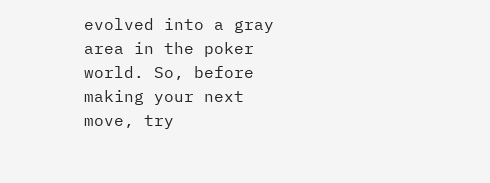evolved into a gray area in the poker world. So, before making your next move, try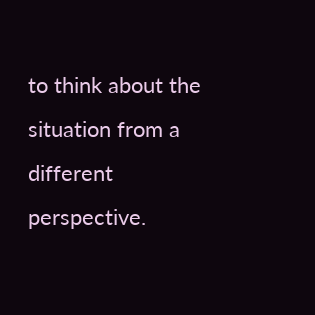to think about the situation from a different perspective.